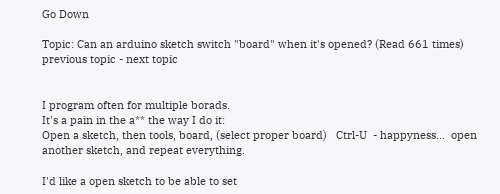Go Down

Topic: Can an arduino sketch switch "board" when it's opened? (Read 661 times) previous topic - next topic


I program often for multiple borads.
It's a pain in the a** the way I do it:
Open a sketch, then tools, board, (select proper board)   Ctrl-U  - happyness...  open another sketch, and repeat everything.

I'd like a open sketch to be able to set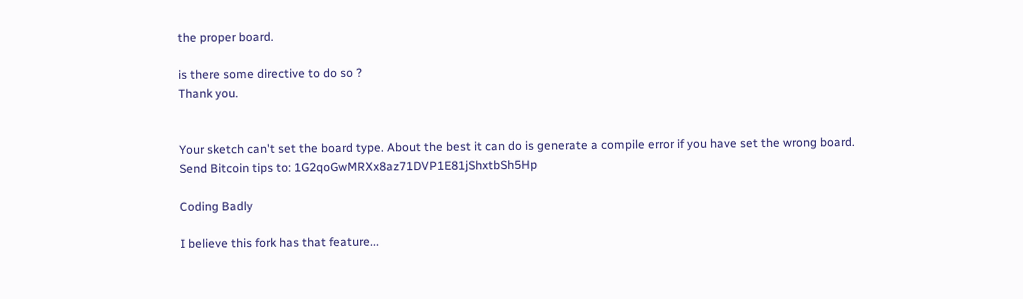the proper board.

is there some directive to do so ?
Thank you.


Your sketch can't set the board type. About the best it can do is generate a compile error if you have set the wrong board.
Send Bitcoin tips to: 1G2qoGwMRXx8az71DVP1E81jShxtbSh5Hp

Coding Badly

I believe this fork has that feature...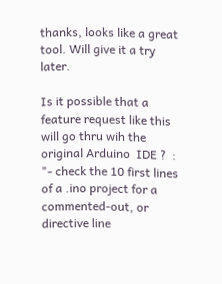thanks, looks like a great tool. Will give it a try later.

Is it possible that a feature request like this will go thru wih the original Arduino  IDE ?  :
"- check the 10 first lines of a .ino project for a commented-out, or directive line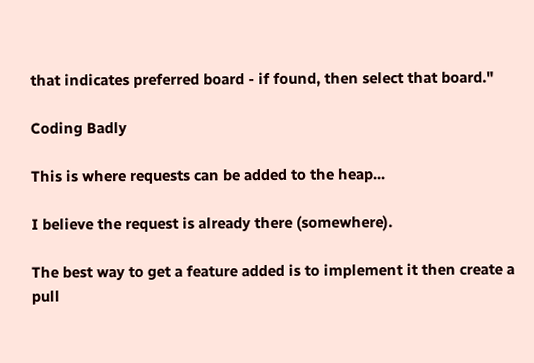that indicates preferred board - if found, then select that board."

Coding Badly

This is where requests can be added to the heap...

I believe the request is already there (somewhere).

The best way to get a feature added is to implement it then create a pull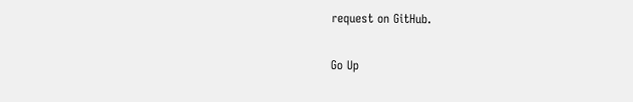request on GitHub.

Go Up